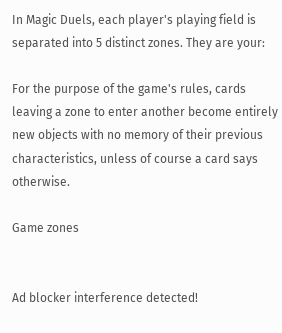In Magic Duels, each player's playing field is separated into 5 distinct zones. They are your:

For the purpose of the game's rules, cards leaving a zone to enter another become entirely new objects with no memory of their previous characteristics, unless of course a card says otherwise.

Game zones


Ad blocker interference detected!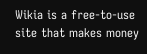Wikia is a free-to-use site that makes money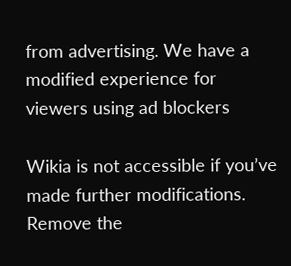from advertising. We have a modified experience for viewers using ad blockers

Wikia is not accessible if you’ve made further modifications. Remove the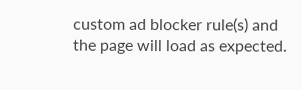custom ad blocker rule(s) and the page will load as expected.